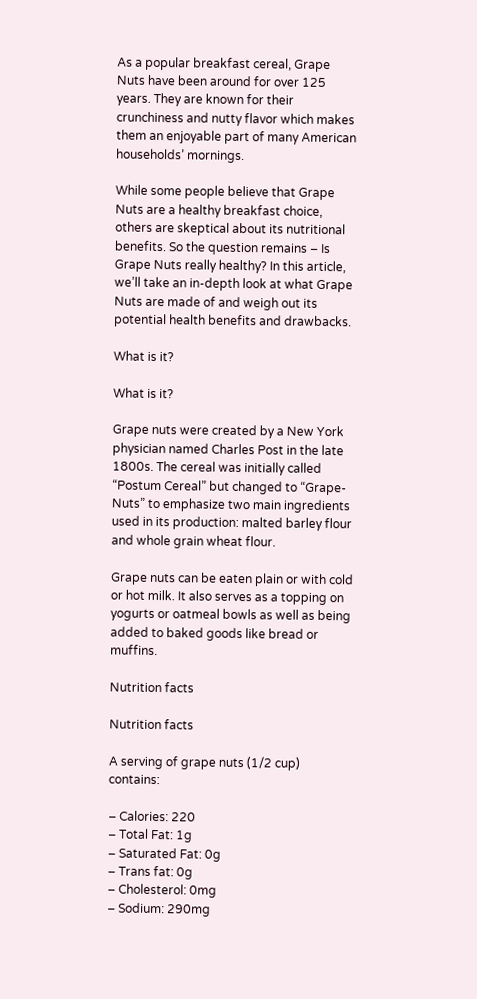As a popular breakfast cereal, Grape Nuts have been around for over 125 years. They are known for their crunchiness and nutty flavor which makes them an enjoyable part of many American households’ mornings.

While some people believe that Grape Nuts are a healthy breakfast choice, others are skeptical about its nutritional benefits. So the question remains – Is Grape Nuts really healthy? In this article, we’ll take an in-depth look at what Grape Nuts are made of and weigh out its potential health benefits and drawbacks.

What is it?

What is it?

Grape nuts were created by a New York physician named Charles Post in the late 1800s. The cereal was initially called “Postum Cereal” but changed to “Grape-Nuts” to emphasize two main ingredients used in its production: malted barley flour and whole grain wheat flour.

Grape nuts can be eaten plain or with cold or hot milk. It also serves as a topping on yogurts or oatmeal bowls as well as being added to baked goods like bread or muffins.

Nutrition facts

Nutrition facts

A serving of grape nuts (1/2 cup) contains:

– Calories: 220
– Total Fat: 1g
– Saturated Fat: 0g
– Trans fat: 0g
– Cholesterol: 0mg
– Sodium: 290mg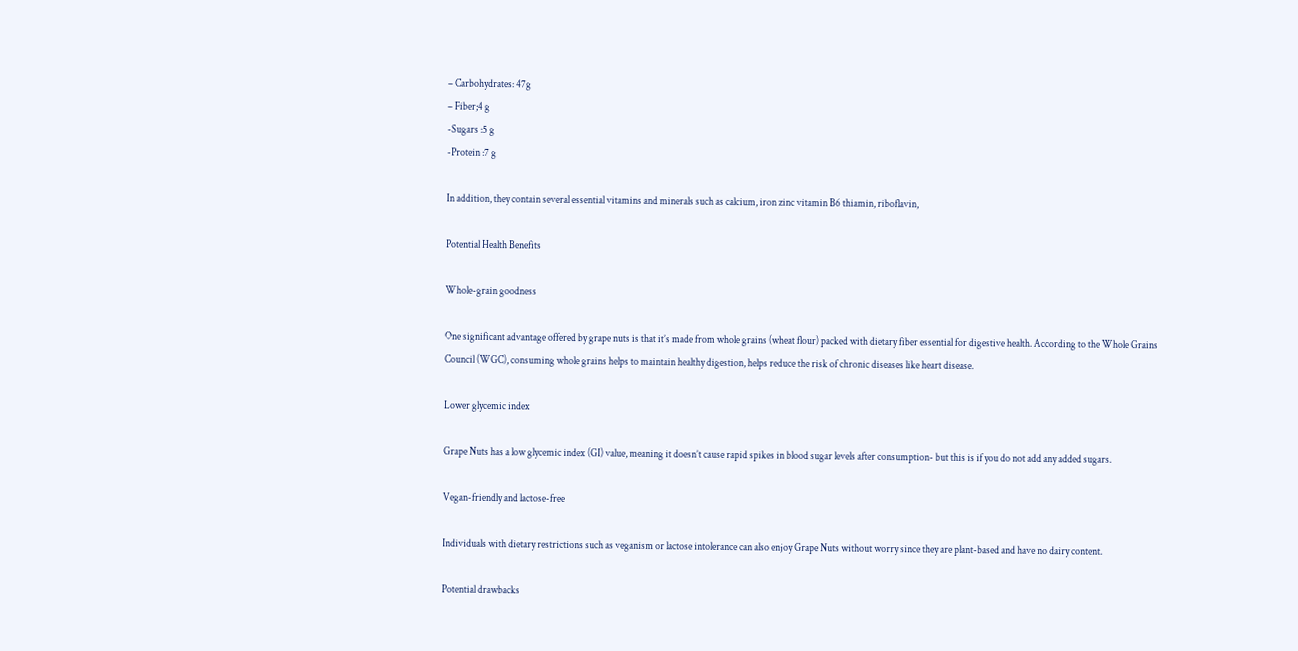– Carbohydrates: 47g
– Fiber;4 g
-Sugars :5 g
-Protein :7 g

In addition, they contain several essential vitamins and minerals such as calcium, iron zinc vitamin B6 thiamin, riboflavin,

Potential Health Benefits

Whole-grain goodness

One significant advantage offered by grape nuts is that it’s made from whole grains (wheat flour) packed with dietary fiber essential for digestive health. According to the Whole Grains Council (WGC), consuming whole grains helps to maintain healthy digestion, helps reduce the risk of chronic diseases like heart disease.

Lower glycemic index

Grape Nuts has a low glycemic index (GI) value, meaning it doesn’t cause rapid spikes in blood sugar levels after consumption- but this is if you do not add any added sugars.

Vegan-friendly and lactose-free

Individuals with dietary restrictions such as veganism or lactose intolerance can also enjoy Grape Nuts without worry since they are plant-based and have no dairy content.

Potential drawbacks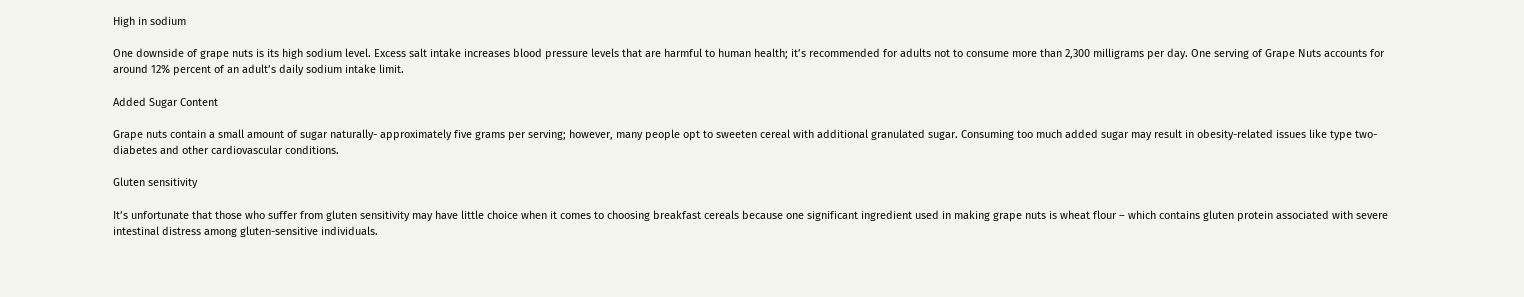High in sodium

One downside of grape nuts is its high sodium level. Excess salt intake increases blood pressure levels that are harmful to human health; it’s recommended for adults not to consume more than 2,300 milligrams per day. One serving of Grape Nuts accounts for around 12% percent of an adult’s daily sodium intake limit.

Added Sugar Content

Grape nuts contain a small amount of sugar naturally- approximately five grams per serving; however, many people opt to sweeten cereal with additional granulated sugar. Consuming too much added sugar may result in obesity-related issues like type two-diabetes and other cardiovascular conditions.

Gluten sensitivity

It’s unfortunate that those who suffer from gluten sensitivity may have little choice when it comes to choosing breakfast cereals because one significant ingredient used in making grape nuts is wheat flour – which contains gluten protein associated with severe intestinal distress among gluten-sensitive individuals.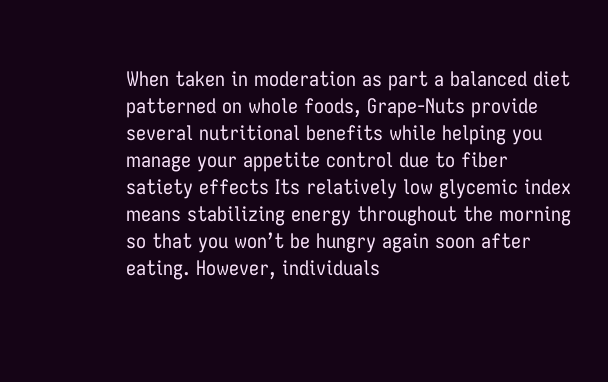When taken in moderation as part a balanced diet patterned on whole foods, Grape-Nuts provide several nutritional benefits while helping you manage your appetite control due to fiber satiety effects Its relatively low glycemic index means stabilizing energy throughout the morning so that you won’t be hungry again soon after eating. However, individuals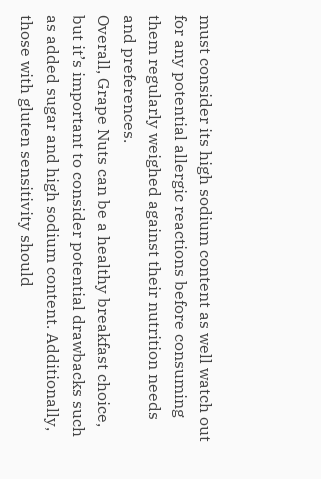must consider its high sodium content as well watch out for any potential allergic reactions before consuming them regularly weighed against their nutrition needs and preferences.
Overall, Grape Nuts can be a healthy breakfast choice, but it’s important to consider potential drawbacks such as added sugar and high sodium content. Additionally, those with gluten sensitivity should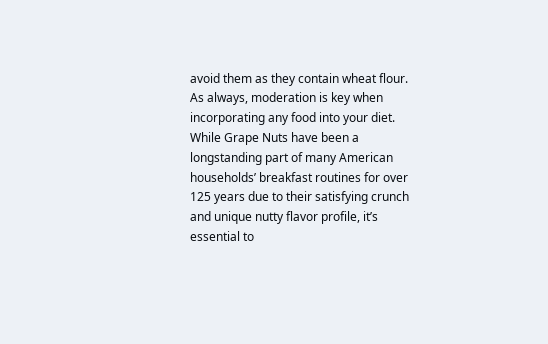avoid them as they contain wheat flour. As always, moderation is key when incorporating any food into your diet. While Grape Nuts have been a longstanding part of many American households’ breakfast routines for over 125 years due to their satisfying crunch and unique nutty flavor profile, it’s essential to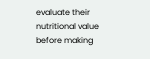evaluate their nutritional value before making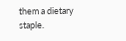them a dietary staple.